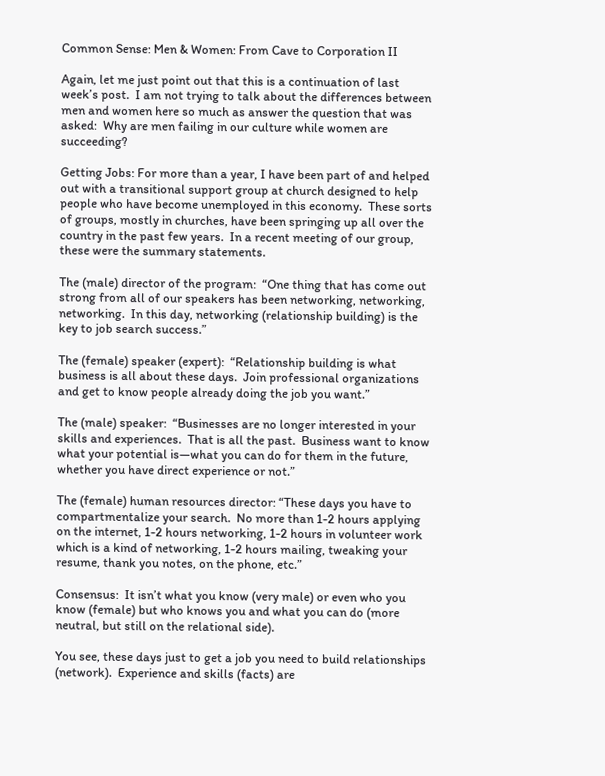Common Sense: Men & Women: From Cave to Corporation II

Again, let me just point out that this is a continuation of last week’s post.  I am not trying to talk about the differences between men and women here so much as answer the question that was asked:  Why are men failing in our culture while women are succeeding?

Getting Jobs: For more than a year, I have been part of and helped out with a transitional support group at church designed to help people who have become unemployed in this economy.  These sorts of groups, mostly in churches, have been springing up all over the country in the past few years.  In a recent meeting of our group, these were the summary statements.

The (male) director of the program:  “One thing that has come out strong from all of our speakers has been networking, networking, networking.  In this day, networking (relationship building) is the key to job search success.”

The (female) speaker (expert):  “Relationship building is what business is all about these days.  Join professional organizations and get to know people already doing the job you want.”

The (male) speaker:  “Businesses are no longer interested in your skills and experiences.  That is all the past.  Business want to know what your potential is—what you can do for them in the future, whether you have direct experience or not.”

The (female) human resources director: “These days you have to compartmentalize your search.  No more than 1-2 hours applying on the internet, 1-2 hours networking, 1-2 hours in volunteer work which is a kind of networking, 1-2 hours mailing, tweaking your resume, thank you notes, on the phone, etc.”

Consensus:  It isn’t what you know (very male) or even who you know (female) but who knows you and what you can do (more neutral, but still on the relational side).

You see, these days just to get a job you need to build relationships (network).  Experience and skills (facts) are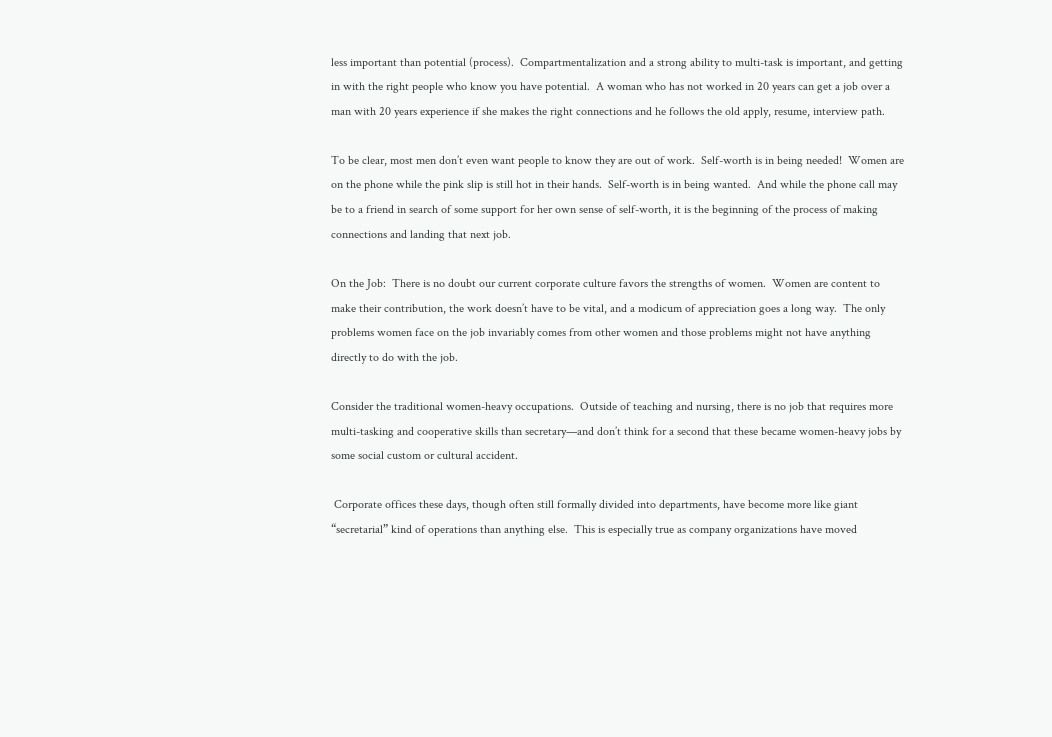less important than potential (process).  Compartmentalization and a strong ability to multi-task is important, and getting in with the right people who know you have potential.  A woman who has not worked in 20 years can get a job over a man with 20 years experience if she makes the right connections and he follows the old apply, resume, interview path.

To be clear, most men don’t even want people to know they are out of work.  Self-worth is in being needed!  Women are on the phone while the pink slip is still hot in their hands.  Self-worth is in being wanted.  And while the phone call may be to a friend in search of some support for her own sense of self-worth, it is the beginning of the process of making connections and landing that next job.

On the Job:  There is no doubt our current corporate culture favors the strengths of women.  Women are content to make their contribution, the work doesn’t have to be vital, and a modicum of appreciation goes a long way.  The only problems women face on the job invariably comes from other women and those problems might not have anything directly to do with the job.

Consider the traditional women-heavy occupations.  Outside of teaching and nursing, there is no job that requires more multi-tasking and cooperative skills than secretary—and don’t think for a second that these became women-heavy jobs by some social custom or cultural accident.

 Corporate offices these days, though often still formally divided into departments, have become more like giant “secretarial” kind of operations than anything else.  This is especially true as company organizations have moved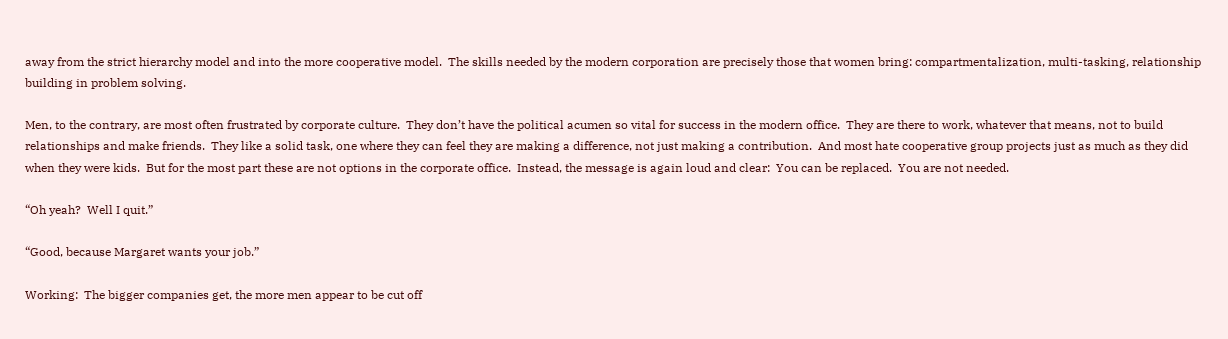away from the strict hierarchy model and into the more cooperative model.  The skills needed by the modern corporation are precisely those that women bring: compartmentalization, multi-tasking, relationship building in problem solving.

Men, to the contrary, are most often frustrated by corporate culture.  They don’t have the political acumen so vital for success in the modern office.  They are there to work, whatever that means, not to build relationships and make friends.  They like a solid task, one where they can feel they are making a difference, not just making a contribution.  And most hate cooperative group projects just as much as they did when they were kids.  But for the most part these are not options in the corporate office.  Instead, the message is again loud and clear:  You can be replaced.  You are not needed.

“Oh yeah?  Well I quit.”

“Good, because Margaret wants your job.”

Working:  The bigger companies get, the more men appear to be cut off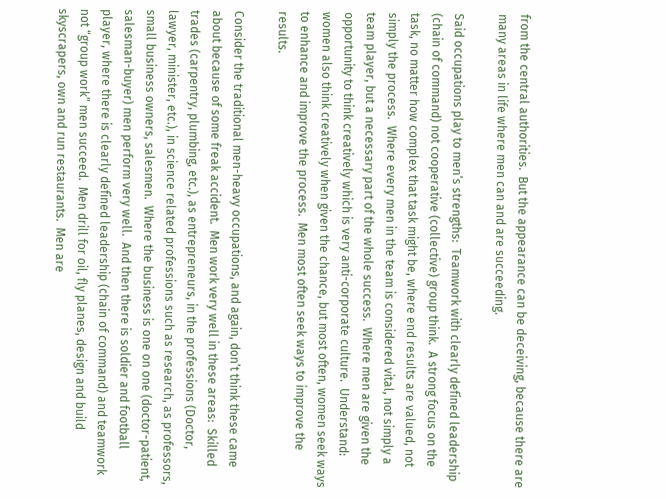from the central authorities.  But the appearance can be deceiving, because there are many areas in life where men can and are succeeding.

Said occupations play to men’s strengths:  Teamwork with clearly defined leadership (chain of command) not cooperative (collective) group think.  A strong focus on the task, no matter how complex that task might be, where end results are valued, not simply the process.  Where every men in the team is considered vital, not simply a team player, but a necessary part of the whole success.  Where men are given the opportunity to think creatively which is very anti-corporate culture.  Understand:  women also think creatively when given the chance, but most often, women seek ways to enhance and improve the process.  Men most often seek ways to improve the results.

Consider the traditional men-heavy occupations, and again, don’t think these came about because of some freak accident.  Men work very well in these areas:  Skilled trades (carpentry, plumbing, etc.), as entrepreneurs, in the professions (Doctor, lawyer, minister, etc.), in science related professions such as research, as professors, small business owners, salesmen.  Where the business is one on one (doctor-patient, salesman-buyer) men perform very well.  And then there is soldier and football player, where there is clearly defined leadership (chain of command) and teamwork not “group work” men succeed.  Men drill for oil, fly planes, design and build skyscrapers, own and run restaurants.  Men are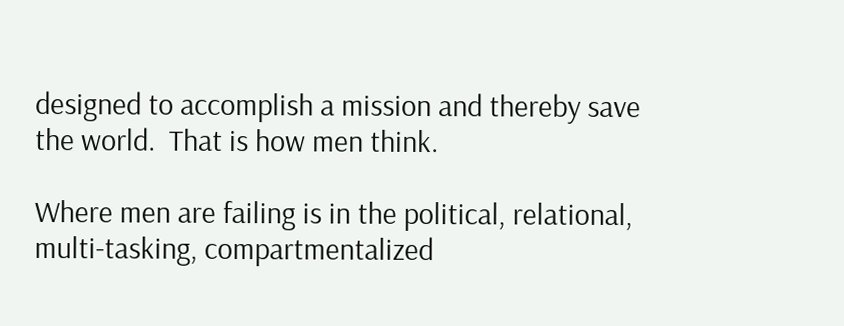designed to accomplish a mission and thereby save the world.  That is how men think.

Where men are failing is in the political, relational, multi-tasking, compartmentalized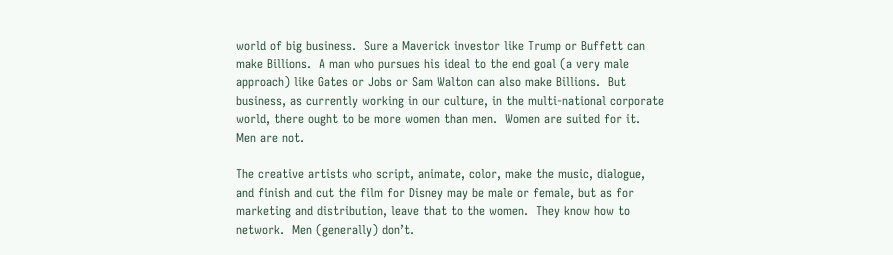world of big business.  Sure a Maverick investor like Trump or Buffett can make Billions.  A man who pursues his ideal to the end goal (a very male approach) like Gates or Jobs or Sam Walton can also make Billions.  But business, as currently working in our culture, in the multi-national corporate world, there ought to be more women than men.  Women are suited for it.  Men are not.

The creative artists who script, animate, color, make the music, dialogue, and finish and cut the film for Disney may be male or female, but as for marketing and distribution, leave that to the women.  They know how to network.  Men (generally) don’t.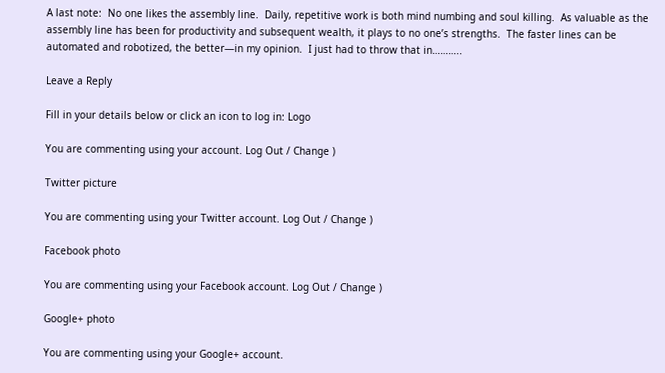A last note:  No one likes the assembly line.  Daily, repetitive work is both mind numbing and soul killing.  As valuable as the assembly line has been for productivity and subsequent wealth, it plays to no one’s strengths.  The faster lines can be automated and robotized, the better—in my opinion.  I just had to throw that in………..

Leave a Reply

Fill in your details below or click an icon to log in: Logo

You are commenting using your account. Log Out / Change )

Twitter picture

You are commenting using your Twitter account. Log Out / Change )

Facebook photo

You are commenting using your Facebook account. Log Out / Change )

Google+ photo

You are commenting using your Google+ account.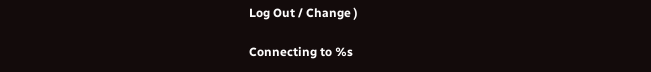Log Out / Change )

Connecting to %s